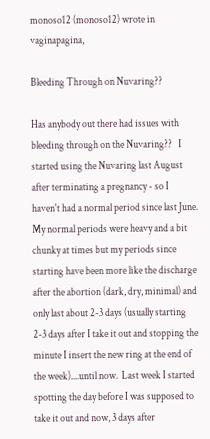monoso12 (monoso12) wrote in vaginapagina,

Bleeding Through on Nuvaring??

Has anybody out there had issues with bleeding through on the Nuvaring??   I started using the Nuvaring last August after terminating a pregnancy - so I haven't had a normal period since last June.  My normal periods were heavy and a bit chunky at times but my periods since starting have been more like the discharge after the abortion (dark, dry, minimal) and only last about 2-3 days (usually starting 2-3 days after I take it out and stopping the minute I insert the new ring at the end of the week)....until now.  Last week I started spotting the day before I was supposed to take it out and now, 3 days after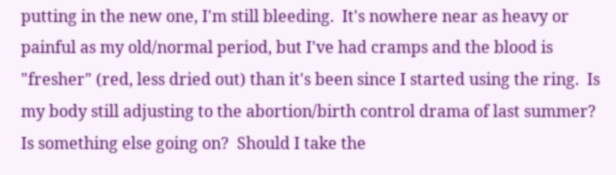putting in the new one, I'm still bleeding.  It's nowhere near as heavy or painful as my old/normal period, but I've had cramps and the blood is "fresher" (red, less dried out) than it's been since I started using the ring.  Is my body still adjusting to the abortion/birth control drama of last summer?  Is something else going on?  Should I take the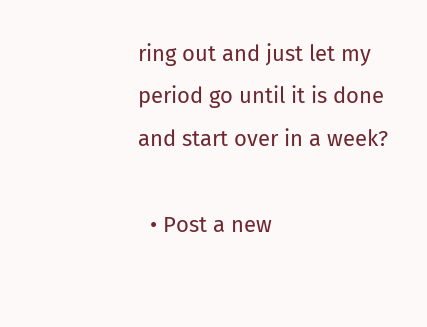ring out and just let my period go until it is done and start over in a week?

  • Post a new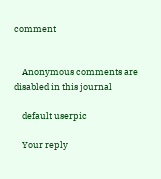comment


    Anonymous comments are disabled in this journal

    default userpic

    Your reply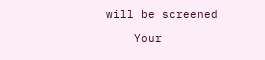will be screened

    Your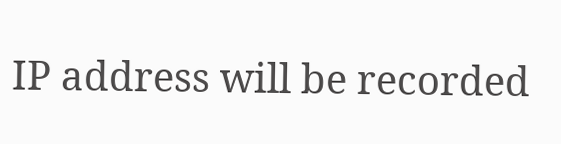IP address will be recorded